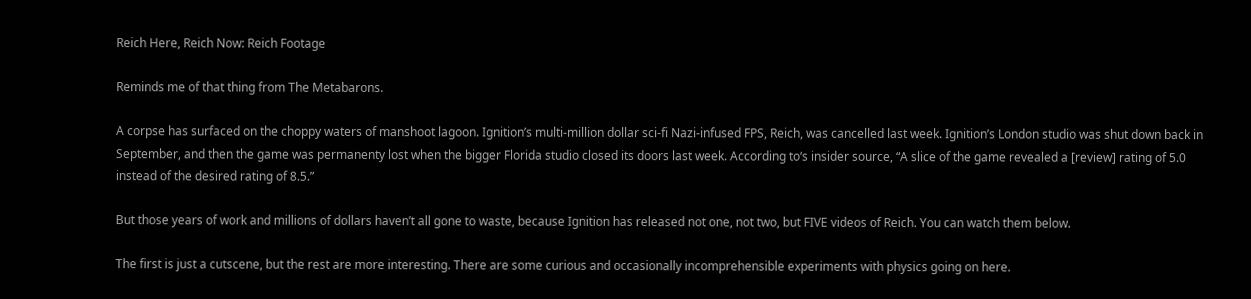Reich Here, Reich Now: Reich Footage

Reminds me of that thing from The Metabarons.

A corpse has surfaced on the choppy waters of manshoot lagoon. Ignition’s multi-million dollar sci-fi Nazi-infused FPS, Reich, was cancelled last week. Ignition’s London studio was shut down back in September, and then the game was permanenty lost when the bigger Florida studio closed its doors last week. According to‘s insider source, “A slice of the game revealed a [review] rating of 5.0 instead of the desired rating of 8.5.”

But those years of work and millions of dollars haven’t all gone to waste, because Ignition has released not one, not two, but FIVE videos of Reich. You can watch them below.

The first is just a cutscene, but the rest are more interesting. There are some curious and occasionally incomprehensible experiments with physics going on here.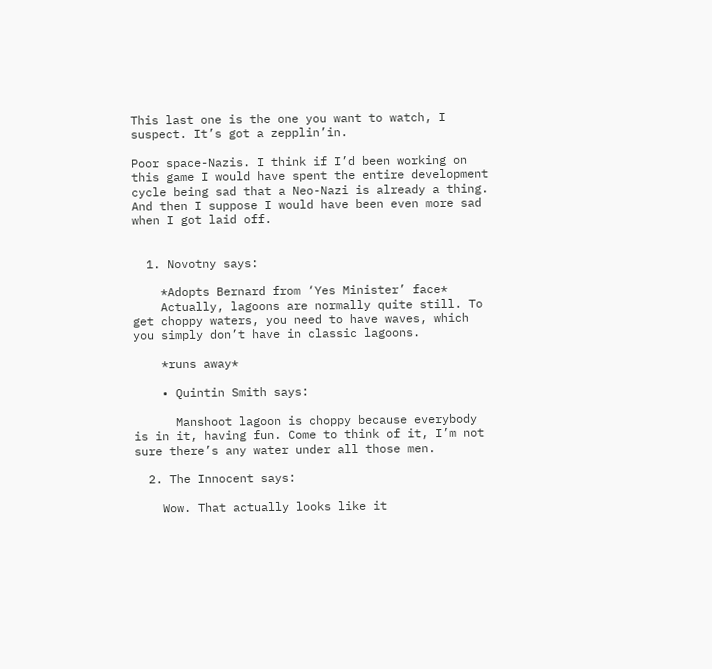This last one is the one you want to watch, I suspect. It’s got a zepplin’in.

Poor space-Nazis. I think if I’d been working on this game I would have spent the entire development cycle being sad that a Neo-Nazi is already a thing. And then I suppose I would have been even more sad when I got laid off.


  1. Novotny says:

    *Adopts Bernard from ‘Yes Minister’ face*
    Actually, lagoons are normally quite still. To get choppy waters, you need to have waves, which you simply don’t have in classic lagoons.

    *runs away*

    • Quintin Smith says:

      Manshoot lagoon is choppy because everybody is in it, having fun. Come to think of it, I’m not sure there’s any water under all those men.

  2. The Innocent says:

    Wow. That actually looks like it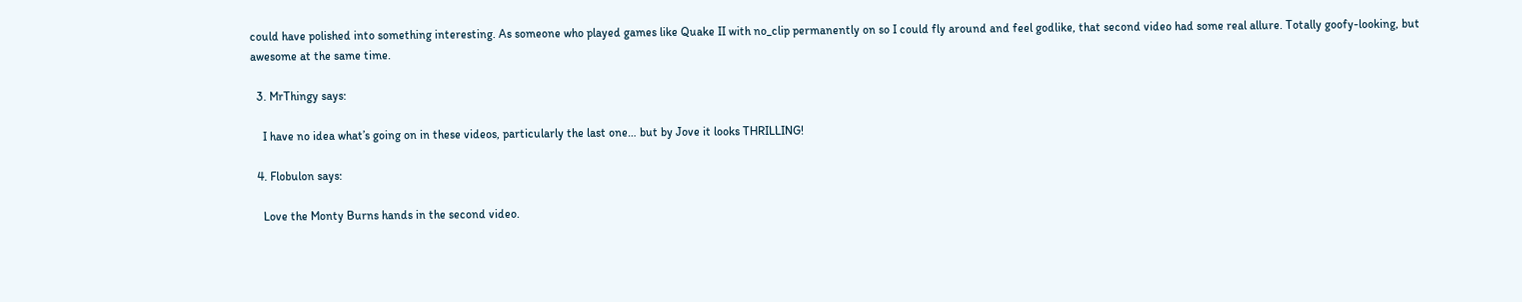could have polished into something interesting. As someone who played games like Quake II with no_clip permanently on so I could fly around and feel godlike, that second video had some real allure. Totally goofy-looking, but awesome at the same time.

  3. MrThingy says:

    I have no idea what’s going on in these videos, particularly the last one… but by Jove it looks THRILLING!

  4. Flobulon says:

    Love the Monty Burns hands in the second video.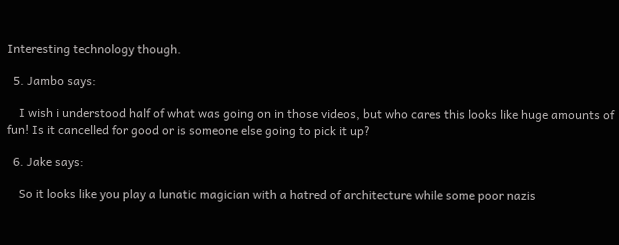Interesting technology though.

  5. Jambo says:

    I wish i understood half of what was going on in those videos, but who cares this looks like huge amounts of fun! Is it cancelled for good or is someone else going to pick it up?

  6. Jake says:

    So it looks like you play a lunatic magician with a hatred of architecture while some poor nazis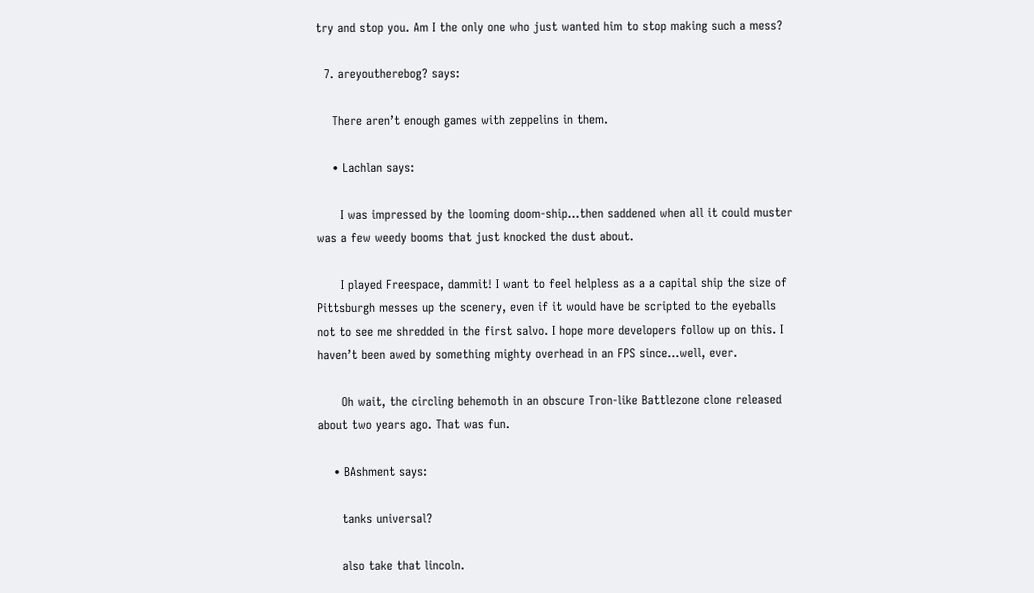try and stop you. Am I the only one who just wanted him to stop making such a mess?

  7. areyoutherebog? says:

    There aren’t enough games with zeppelins in them.

    • Lachlan says:

      I was impressed by the looming doom-ship…then saddened when all it could muster was a few weedy booms that just knocked the dust about.

      I played Freespace, dammit! I want to feel helpless as a a capital ship the size of Pittsburgh messes up the scenery, even if it would have be scripted to the eyeballs not to see me shredded in the first salvo. I hope more developers follow up on this. I haven’t been awed by something mighty overhead in an FPS since…well, ever.

      Oh wait, the circling behemoth in an obscure Tron-like Battlezone clone released about two years ago. That was fun.

    • BAshment says:

      tanks universal?

      also take that lincoln.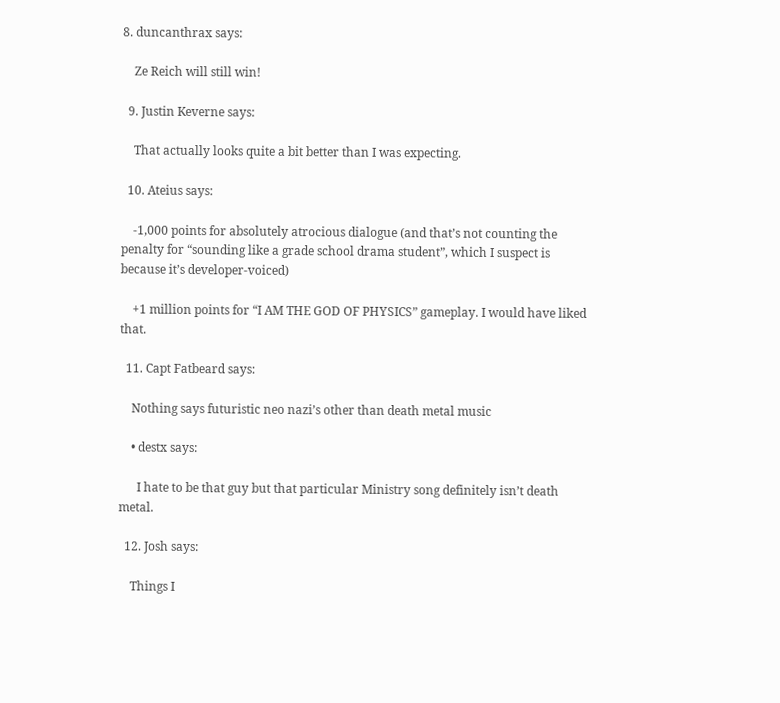8. duncanthrax says:

    Ze Reich will still win!

  9. Justin Keverne says:

    That actually looks quite a bit better than I was expecting.

  10. Ateius says:

    -1,000 points for absolutely atrocious dialogue (and that’s not counting the penalty for “sounding like a grade school drama student”, which I suspect is because it’s developer-voiced)

    +1 million points for “I AM THE GOD OF PHYSICS” gameplay. I would have liked that.

  11. Capt Fatbeard says:

    Nothing says futuristic neo nazi’s other than death metal music

    • destx says:

      I hate to be that guy but that particular Ministry song definitely isn’t death metal.

  12. Josh says:

    Things I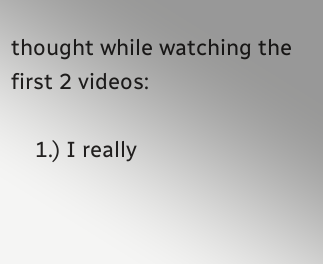thought while watching the first 2 videos:

    1.) I really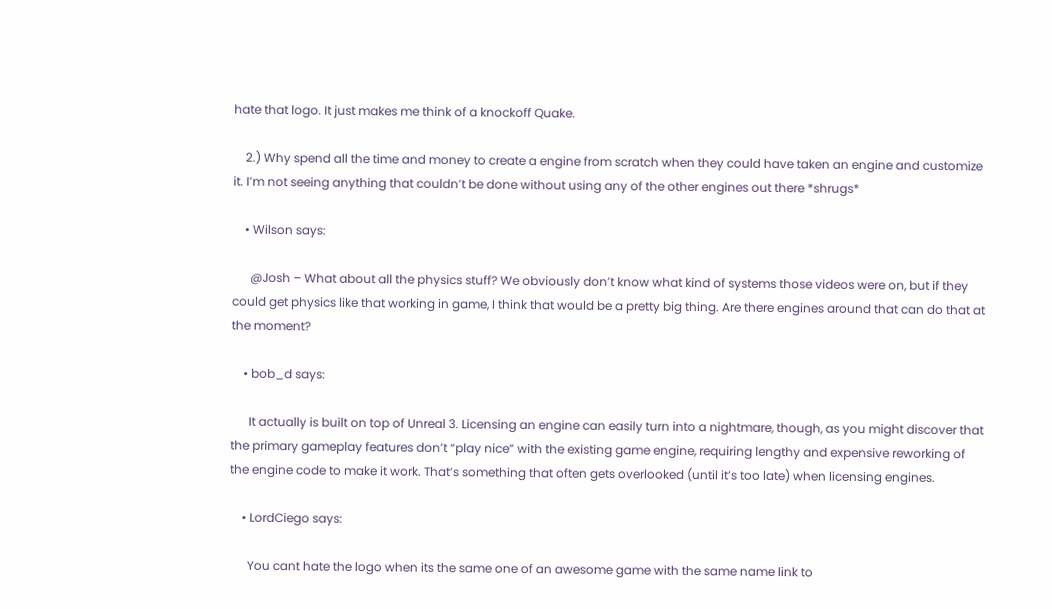hate that logo. It just makes me think of a knockoff Quake.

    2.) Why spend all the time and money to create a engine from scratch when they could have taken an engine and customize it. I’m not seeing anything that couldn’t be done without using any of the other engines out there *shrugs*

    • Wilson says:

      @Josh – What about all the physics stuff? We obviously don’t know what kind of systems those videos were on, but if they could get physics like that working in game, I think that would be a pretty big thing. Are there engines around that can do that at the moment?

    • bob_d says:

      It actually is built on top of Unreal 3. Licensing an engine can easily turn into a nightmare, though, as you might discover that the primary gameplay features don’t “play nice” with the existing game engine, requiring lengthy and expensive reworking of the engine code to make it work. That’s something that often gets overlooked (until it’s too late) when licensing engines.

    • LordCiego says:

      You cant hate the logo when its the same one of an awesome game with the same name link to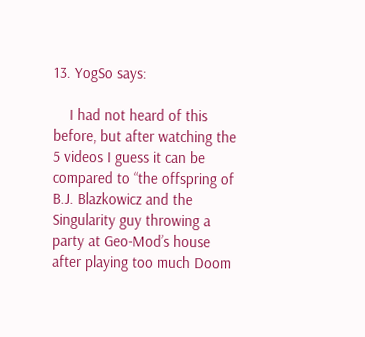13. YogSo says:

    I had not heard of this before, but after watching the 5 videos I guess it can be compared to “the offspring of B.J. Blazkowicz and the Singularity guy throwing a party at Geo-Mod’s house after playing too much Doom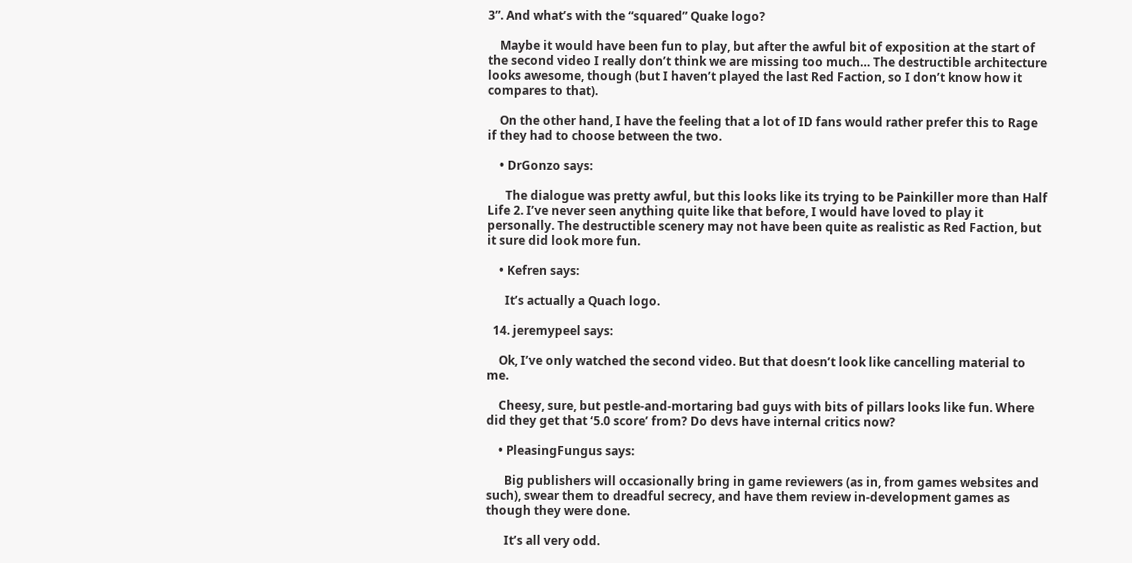3”. And what’s with the “squared” Quake logo?

    Maybe it would have been fun to play, but after the awful bit of exposition at the start of the second video I really don’t think we are missing too much… The destructible architecture looks awesome, though (but I haven’t played the last Red Faction, so I don’t know how it compares to that).

    On the other hand, I have the feeling that a lot of ID fans would rather prefer this to Rage if they had to choose between the two.

    • DrGonzo says:

      The dialogue was pretty awful, but this looks like its trying to be Painkiller more than Half Life 2. I’ve never seen anything quite like that before, I would have loved to play it personally. The destructible scenery may not have been quite as realistic as Red Faction, but it sure did look more fun.

    • Kefren says:

      It’s actually a Quach logo.

  14. jeremypeel says:

    Ok, I’ve only watched the second video. But that doesn’t look like cancelling material to me.

    Cheesy, sure, but pestle-and-mortaring bad guys with bits of pillars looks like fun. Where did they get that ‘5.0 score’ from? Do devs have internal critics now?

    • PleasingFungus says:

      Big publishers will occasionally bring in game reviewers (as in, from games websites and such), swear them to dreadful secrecy, and have them review in-development games as though they were done.

      It’s all very odd.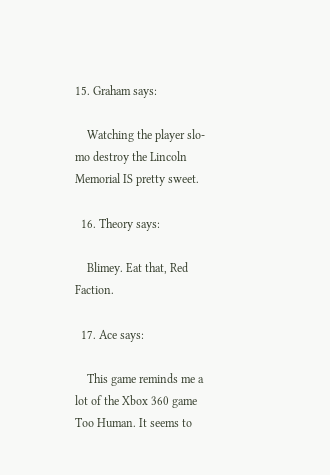15. Graham says:

    Watching the player slo-mo destroy the Lincoln Memorial IS pretty sweet.

  16. Theory says:

    Blimey. Eat that, Red Faction.

  17. Ace says:

    This game reminds me a lot of the Xbox 360 game Too Human. It seems to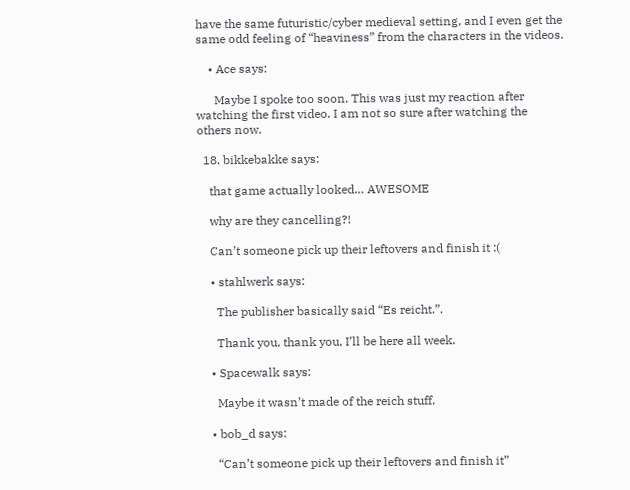have the same futuristic/cyber medieval setting, and I even get the same odd feeling of “heaviness” from the characters in the videos.

    • Ace says:

      Maybe I spoke too soon. This was just my reaction after watching the first video. I am not so sure after watching the others now.

  18. bikkebakke says:

    that game actually looked… AWESOME

    why are they cancelling?!

    Can’t someone pick up their leftovers and finish it :(

    • stahlwerk says:

      The publisher basically said “Es reicht.”.

      Thank you, thank you, I’ll be here all week.

    • Spacewalk says:

      Maybe it wasn’t made of the reich stuff.

    • bob_d says:

      “Can’t someone pick up their leftovers and finish it”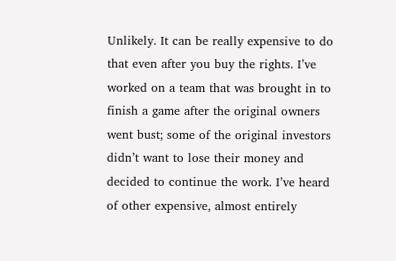Unlikely. It can be really expensive to do that even after you buy the rights. I’ve worked on a team that was brought in to finish a game after the original owners went bust; some of the original investors didn’t want to lose their money and decided to continue the work. I’ve heard of other expensive, almost entirely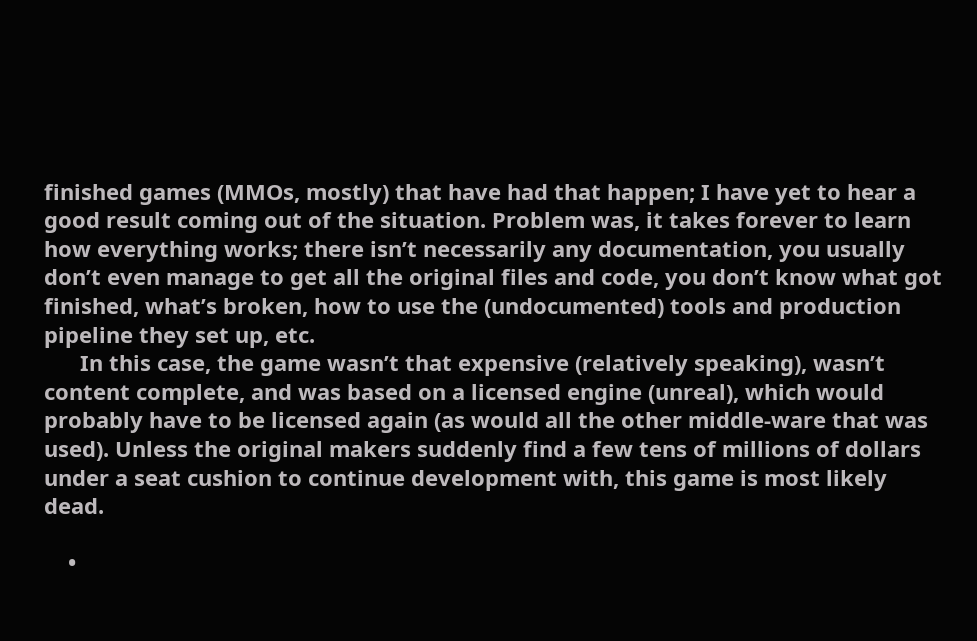finished games (MMOs, mostly) that have had that happen; I have yet to hear a good result coming out of the situation. Problem was, it takes forever to learn how everything works; there isn’t necessarily any documentation, you usually don’t even manage to get all the original files and code, you don’t know what got finished, what’s broken, how to use the (undocumented) tools and production pipeline they set up, etc.
      In this case, the game wasn’t that expensive (relatively speaking), wasn’t content complete, and was based on a licensed engine (unreal), which would probably have to be licensed again (as would all the other middle-ware that was used). Unless the original makers suddenly find a few tens of millions of dollars under a seat cushion to continue development with, this game is most likely dead.

    •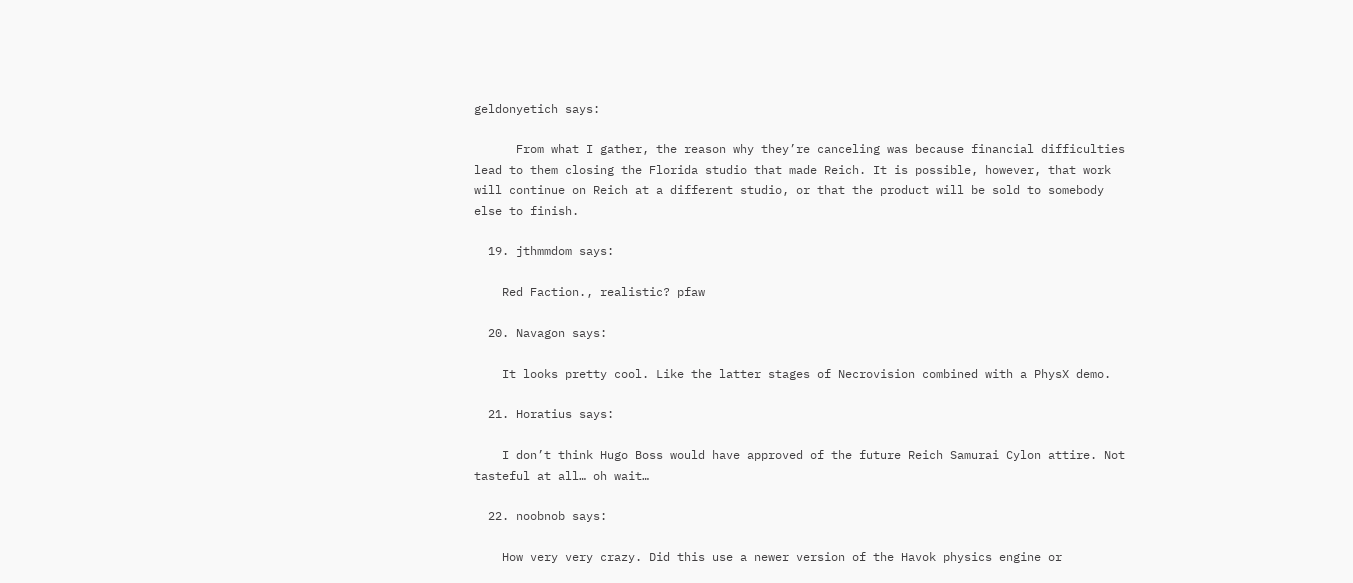geldonyetich says:

      From what I gather, the reason why they’re canceling was because financial difficulties lead to them closing the Florida studio that made Reich. It is possible, however, that work will continue on Reich at a different studio, or that the product will be sold to somebody else to finish.

  19. jthmmdom says:

    Red Faction., realistic? pfaw

  20. Navagon says:

    It looks pretty cool. Like the latter stages of Necrovision combined with a PhysX demo.

  21. Horatius says:

    I don’t think Hugo Boss would have approved of the future Reich Samurai Cylon attire. Not tasteful at all… oh wait…

  22. noobnob says:

    How very very crazy. Did this use a newer version of the Havok physics engine or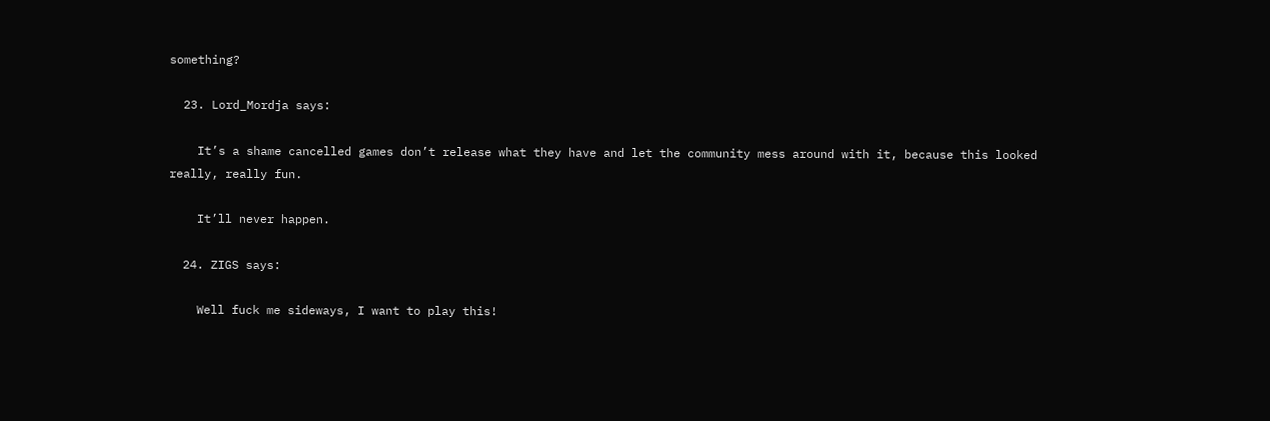something?

  23. Lord_Mordja says:

    It’s a shame cancelled games don’t release what they have and let the community mess around with it, because this looked really, really fun.

    It’ll never happen.

  24. ZIGS says:

    Well fuck me sideways, I want to play this!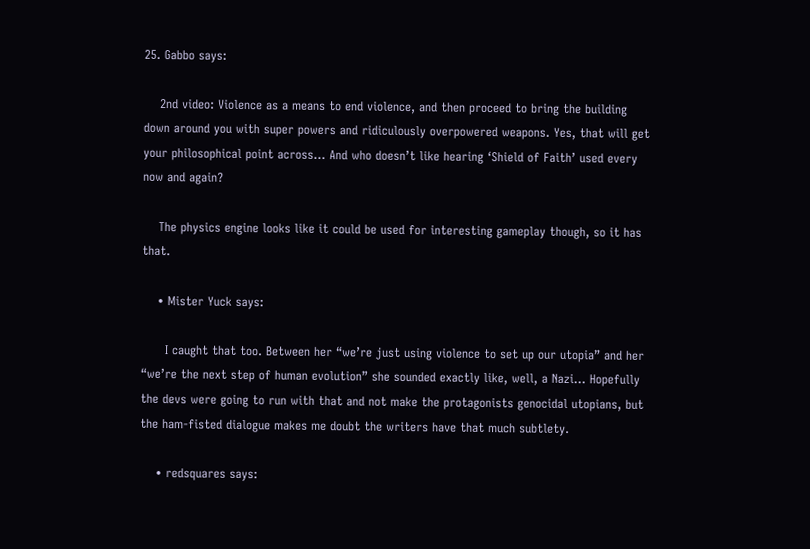25. Gabbo says:

    2nd video: Violence as a means to end violence, and then proceed to bring the building down around you with super powers and ridiculously overpowered weapons. Yes, that will get your philosophical point across… And who doesn’t like hearing ‘Shield of Faith’ used every now and again?

    The physics engine looks like it could be used for interesting gameplay though, so it has that.

    • Mister Yuck says:

      I caught that too. Between her “we’re just using violence to set up our utopia” and her “we’re the next step of human evolution” she sounded exactly like, well, a Nazi… Hopefully the devs were going to run with that and not make the protagonists genocidal utopians, but the ham-fisted dialogue makes me doubt the writers have that much subtlety.

    • redsquares says: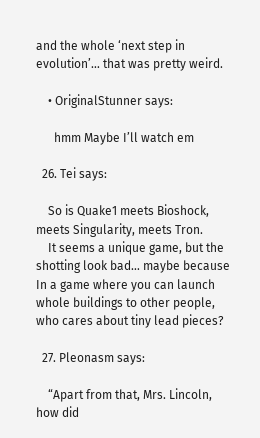and the whole ‘next step in evolution’… that was pretty weird.

    • OriginalStunner says:

      hmm Maybe I’ll watch em

  26. Tei says:

    So is Quake1 meets Bioshock, meets Singularity, meets Tron.
    It seems a unique game, but the shotting look bad… maybe because In a game where you can launch whole buildings to other people, who cares about tiny lead pieces?

  27. Pleonasm says:

    “Apart from that, Mrs. Lincoln, how did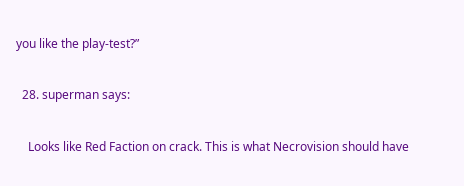you like the play-test?”

  28. superman says:

    Looks like Red Faction on crack. This is what Necrovision should have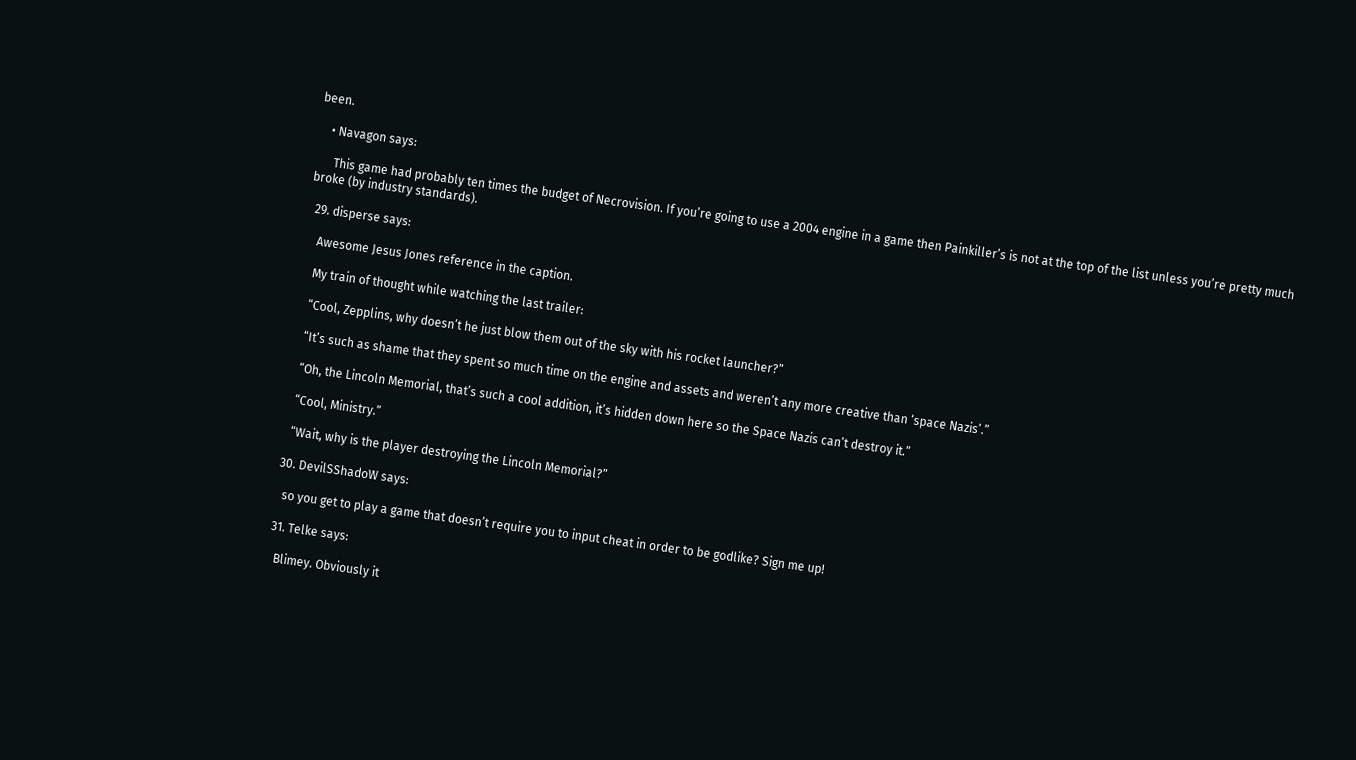been.

    • Navagon says:

      This game had probably ten times the budget of Necrovision. If you’re going to use a 2004 engine in a game then Painkiller’s is not at the top of the list unless you’re pretty much broke (by industry standards).

  29. disperse says:

    Awesome Jesus Jones reference in the caption.

    My train of thought while watching the last trailer:

    “Cool, Zepplins, why doesn’t he just blow them out of the sky with his rocket launcher?”

    “It’s such as shame that they spent so much time on the engine and assets and weren’t any more creative than ‘space Nazis’.”

    “Oh, the Lincoln Memorial, that’s such a cool addition, it’s hidden down here so the Space Nazis can’t destroy it.”

    “Cool, Ministry.”

    “Wait, why is the player destroying the Lincoln Memorial?”

  30. DevilSShadoW says:

    so you get to play a game that doesn’t require you to input cheat in order to be godlike? Sign me up!

  31. Telke says:

    Blimey. Obviously it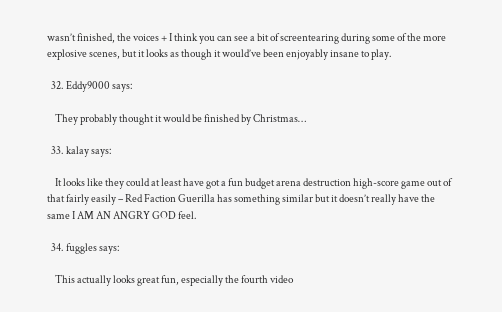wasn’t finished, the voices + I think you can see a bit of screentearing during some of the more explosive scenes, but it looks as though it would’ve been enjoyably insane to play.

  32. Eddy9000 says:

    They probably thought it would be finished by Christmas…

  33. kalay says:

    It looks like they could at least have got a fun budget arena destruction high-score game out of that fairly easily – Red Faction Guerilla has something similar but it doesn’t really have the same I AM AN ANGRY GOD feel.

  34. fuggles says:

    This actually looks great fun, especially the fourth video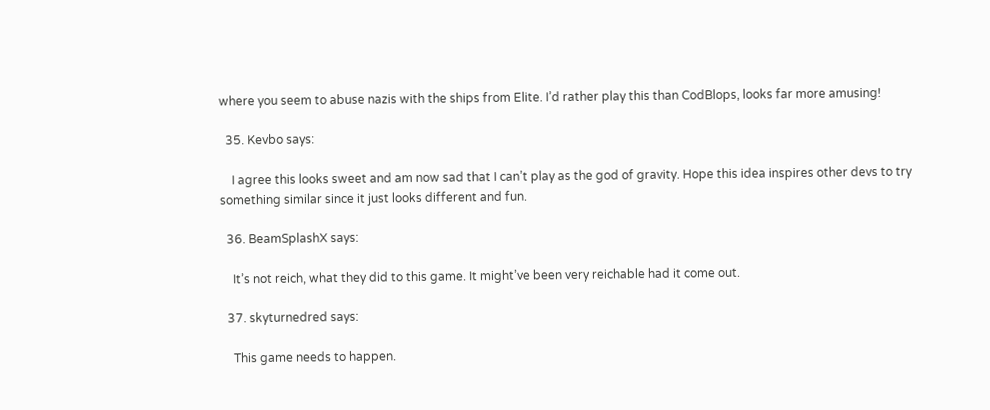where you seem to abuse nazis with the ships from Elite. I’d rather play this than CodBlops, looks far more amusing!

  35. Kevbo says:

    I agree this looks sweet and am now sad that I can’t play as the god of gravity. Hope this idea inspires other devs to try something similar since it just looks different and fun.

  36. BeamSplashX says:

    It’s not reich, what they did to this game. It might’ve been very reichable had it come out.

  37. skyturnedred says:

    This game needs to happen.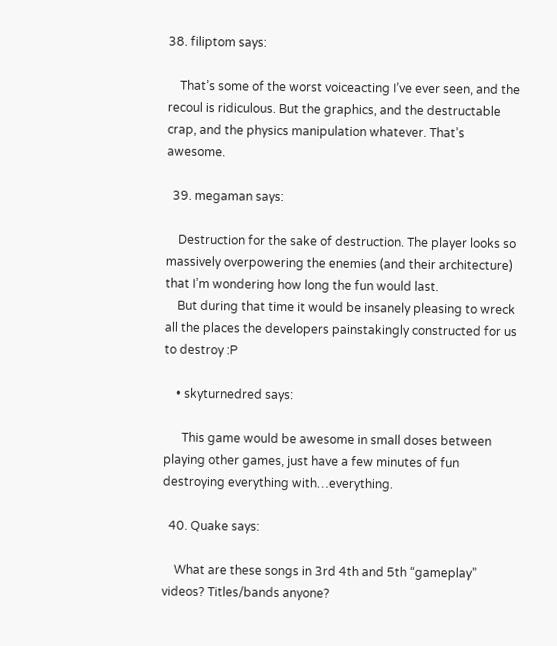38. filiptom says:

    That’s some of the worst voiceacting I’ve ever seen, and the recoul is ridiculous. But the graphics, and the destructable crap, and the physics manipulation whatever. That’s awesome.

  39. megaman says:

    Destruction for the sake of destruction. The player looks so massively overpowering the enemies (and their architecture) that I’m wondering how long the fun would last.
    But during that time it would be insanely pleasing to wreck all the places the developers painstakingly constructed for us to destroy :P

    • skyturnedred says:

      This game would be awesome in small doses between playing other games, just have a few minutes of fun destroying everything with…everything.

  40. Quake says:

    What are these songs in 3rd 4th and 5th “gameplay” videos? Titles/bands anyone?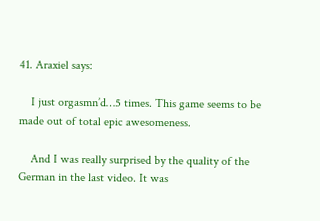41. Araxiel says:

    I just orgasmn’d…5 times. This game seems to be made out of total epic awesomeness.

    And I was really surprised by the quality of the German in the last video. It was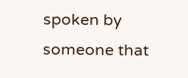spoken by someone that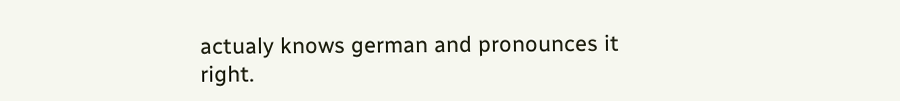actualy knows german and pronounces it right.